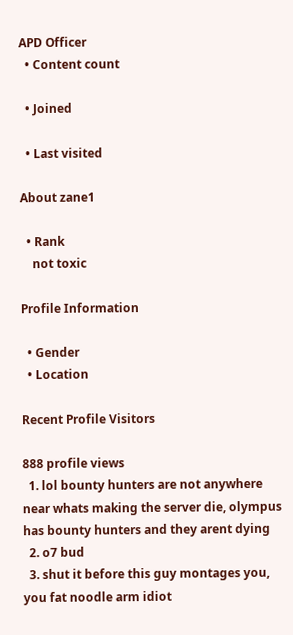APD Officer
  • Content count

  • Joined

  • Last visited

About zane1

  • Rank
    not toxic

Profile Information

  • Gender
  • Location

Recent Profile Visitors

888 profile views
  1. lol bounty hunters are not anywhere near whats making the server die, olympus has bounty hunters and they arent dying
  2. o7 bud
  3. shut it before this guy montages you, you fat noodle arm idiot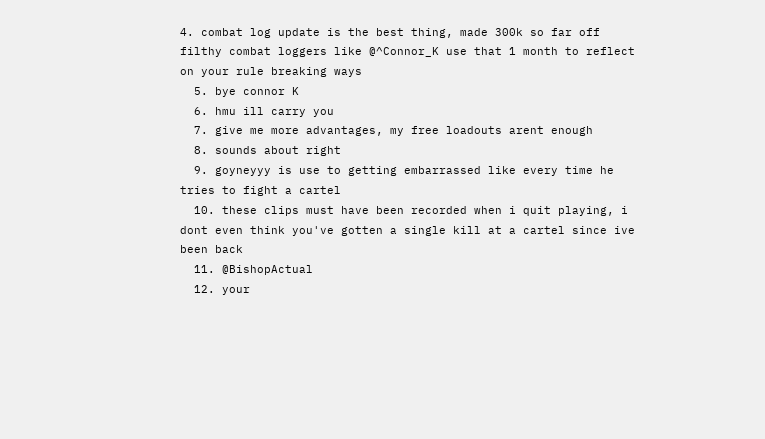4. combat log update is the best thing, made 300k so far off filthy combat loggers like @^Connor_K use that 1 month to reflect on your rule breaking ways
  5. bye connor K
  6. hmu ill carry you
  7. give me more advantages, my free loadouts arent enough
  8. sounds about right
  9. goyneyyy is use to getting embarrassed like every time he tries to fight a cartel
  10. these clips must have been recorded when i quit playing, i dont even think you've gotten a single kill at a cartel since ive been back
  11. @BishopActual
  12. your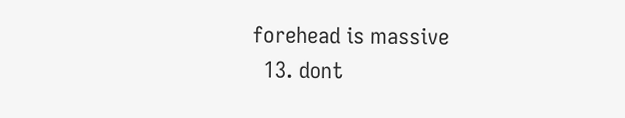forehead is massive
  13. dont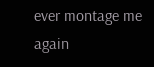ever montage me again